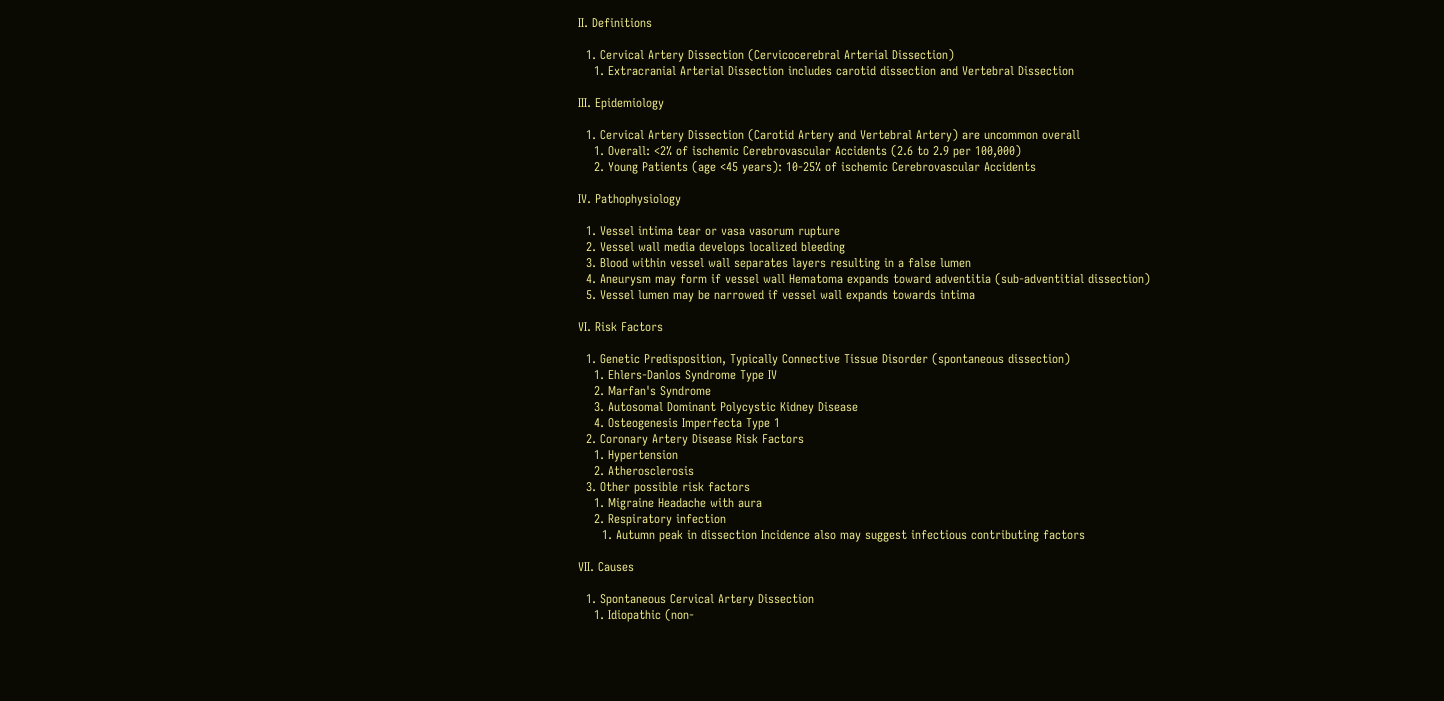II. Definitions

  1. Cervical Artery Dissection (Cervicocerebral Arterial Dissection)
    1. Extracranial Arterial Dissection includes carotid dissection and Vertebral Dissection

III. Epidemiology

  1. Cervical Artery Dissection (Carotid Artery and Vertebral Artery) are uncommon overall
    1. Overall: <2% of ischemic Cerebrovascular Accidents (2.6 to 2.9 per 100,000)
    2. Young Patients (age <45 years): 10-25% of ischemic Cerebrovascular Accidents

IV. Pathophysiology

  1. Vessel intima tear or vasa vasorum rupture
  2. Vessel wall media develops localized bleeding
  3. Blood within vessel wall separates layers resulting in a false lumen
  4. Aneurysm may form if vessel wall Hematoma expands toward adventitia (sub-adventitial dissection)
  5. Vessel lumen may be narrowed if vessel wall expands towards intima

VI. Risk Factors

  1. Genetic Predisposition, Typically Connective Tissue Disorder (spontaneous dissection)
    1. Ehlers-Danlos Syndrome Type IV
    2. Marfan's Syndrome
    3. Autosomal Dominant Polycystic Kidney Disease
    4. Osteogenesis Imperfecta Type 1
  2. Coronary Artery Disease Risk Factors
    1. Hypertension
    2. Atherosclerosis
  3. Other possible risk factors
    1. Migraine Headache with aura
    2. Respiratory infection
      1. Autumn peak in dissection Incidence also may suggest infectious contributing factors

VII. Causes

  1. Spontaneous Cervical Artery Dissection
    1. Idiopathic (non-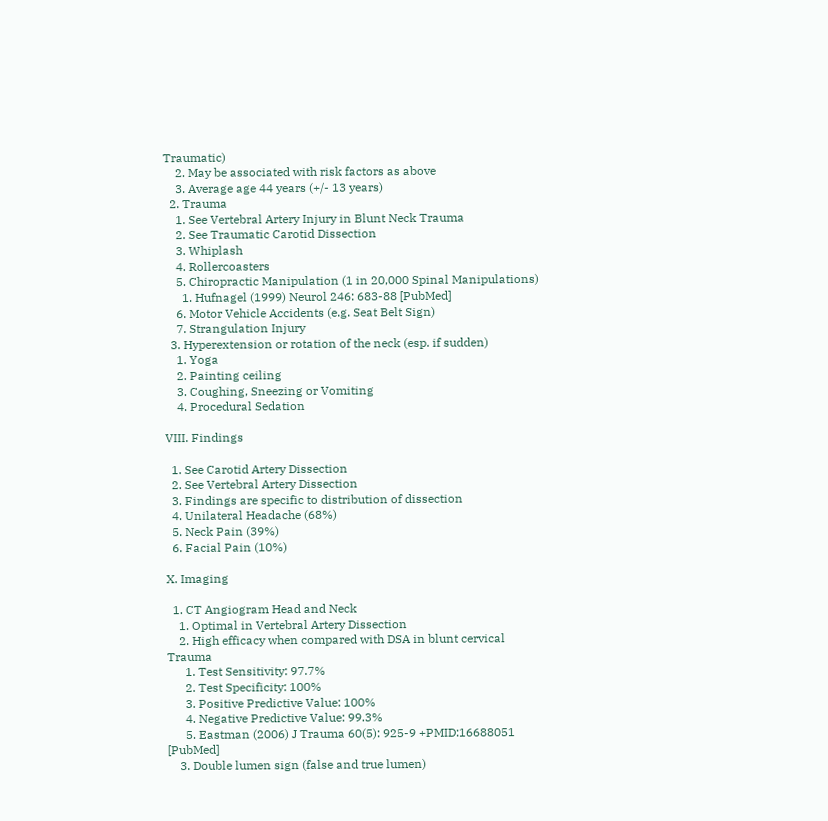Traumatic)
    2. May be associated with risk factors as above
    3. Average age 44 years (+/- 13 years)
  2. Trauma
    1. See Vertebral Artery Injury in Blunt Neck Trauma
    2. See Traumatic Carotid Dissection
    3. Whiplash
    4. Rollercoasters
    5. Chiropractic Manipulation (1 in 20,000 Spinal Manipulations)
      1. Hufnagel (1999) Neurol 246: 683-88 [PubMed]
    6. Motor Vehicle Accidents (e.g. Seat Belt Sign)
    7. Strangulation Injury
  3. Hyperextension or rotation of the neck (esp. if sudden)
    1. Yoga
    2. Painting ceiling
    3. Coughing, Sneezing or Vomiting
    4. Procedural Sedation

VIII. Findings

  1. See Carotid Artery Dissection
  2. See Vertebral Artery Dissection
  3. Findings are specific to distribution of dissection
  4. Unilateral Headache (68%)
  5. Neck Pain (39%)
  6. Facial Pain (10%)

X. Imaging

  1. CT Angiogram Head and Neck
    1. Optimal in Vertebral Artery Dissection
    2. High efficacy when compared with DSA in blunt cervical Trauma
      1. Test Sensitivity: 97.7%
      2. Test Specificity: 100%
      3. Positive Predictive Value: 100%
      4. Negative Predictive Value: 99.3%
      5. Eastman (2006) J Trauma 60(5): 925-9 +PMID:16688051 [PubMed]
    3. Double lumen sign (false and true lumen)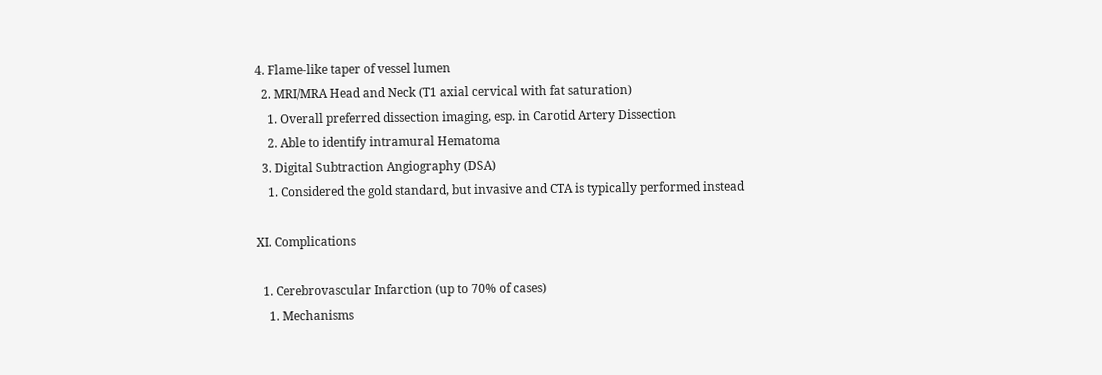4. Flame-like taper of vessel lumen
  2. MRI/MRA Head and Neck (T1 axial cervical with fat saturation)
    1. Overall preferred dissection imaging, esp. in Carotid Artery Dissection
    2. Able to identify intramural Hematoma
  3. Digital Subtraction Angiography (DSA)
    1. Considered the gold standard, but invasive and CTA is typically performed instead

XI. Complications

  1. Cerebrovascular Infarction (up to 70% of cases)
    1. Mechanisms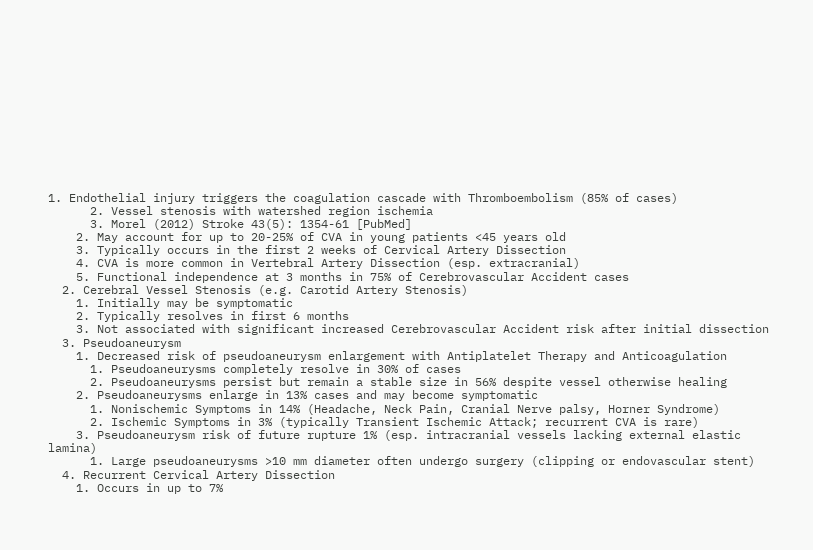1. Endothelial injury triggers the coagulation cascade with Thromboembolism (85% of cases)
      2. Vessel stenosis with watershed region ischemia
      3. Morel (2012) Stroke 43(5): 1354-61 [PubMed]
    2. May account for up to 20-25% of CVA in young patients <45 years old
    3. Typically occurs in the first 2 weeks of Cervical Artery Dissection
    4. CVA is more common in Vertebral Artery Dissection (esp. extracranial)
    5. Functional independence at 3 months in 75% of Cerebrovascular Accident cases
  2. Cerebral Vessel Stenosis (e.g. Carotid Artery Stenosis)
    1. Initially may be symptomatic
    2. Typically resolves in first 6 months
    3. Not associated with significant increased Cerebrovascular Accident risk after initial dissection
  3. Pseudoaneurysm
    1. Decreased risk of pseudoaneurysm enlargement with Antiplatelet Therapy and Anticoagulation
      1. Pseudoaneurysms completely resolve in 30% of cases
      2. Pseudoaneurysms persist but remain a stable size in 56% despite vessel otherwise healing
    2. Pseudoaneurysms enlarge in 13% cases and may become symptomatic
      1. Nonischemic Symptoms in 14% (Headache, Neck Pain, Cranial Nerve palsy, Horner Syndrome)
      2. Ischemic Symptoms in 3% (typically Transient Ischemic Attack; recurrent CVA is rare)
    3. Pseudoaneurysm risk of future rupture 1% (esp. intracranial vessels lacking external elastic lamina)
      1. Large pseudoaneurysms >10 mm diameter often undergo surgery (clipping or endovascular stent)
  4. Recurrent Cervical Artery Dissection
    1. Occurs in up to 7%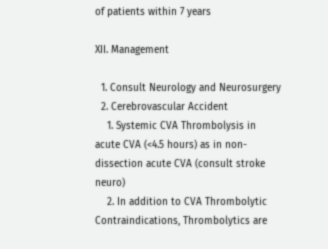of patients within 7 years

XII. Management

  1. Consult Neurology and Neurosurgery
  2. Cerebrovascular Accident
    1. Systemic CVA Thrombolysis in acute CVA (<4.5 hours) as in non-dissection acute CVA (consult stroke neuro)
    2. In addition to CVA Thrombolytic Contraindications, Thrombolytics are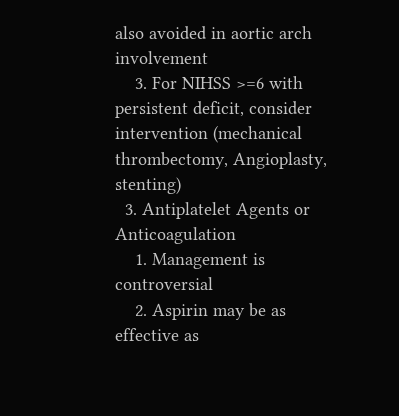also avoided in aortic arch involvement
    3. For NIHSS >=6 with persistent deficit, consider intervention (mechanical thrombectomy, Angioplasty, stenting)
  3. Antiplatelet Agents or Anticoagulation
    1. Management is controversial
    2. Aspirin may be as effective as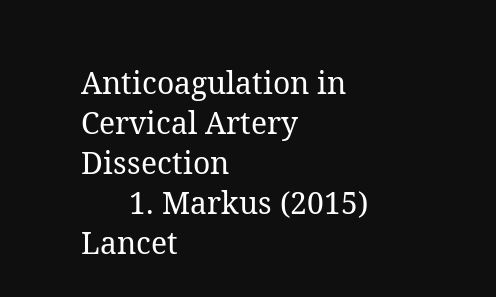Anticoagulation in Cervical Artery Dissection
      1. Markus (2015) Lancet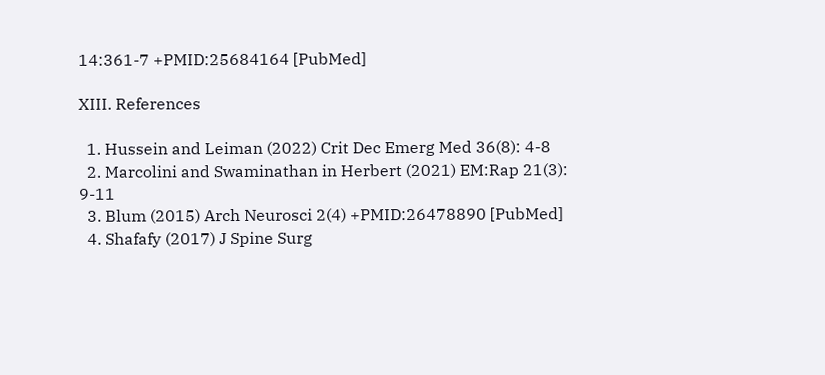14:361-7 +PMID:25684164 [PubMed]

XIII. References

  1. Hussein and Leiman (2022) Crit Dec Emerg Med 36(8): 4-8
  2. Marcolini and Swaminathan in Herbert (2021) EM:Rap 21(3): 9-11
  3. Blum (2015) Arch Neurosci 2(4) +PMID:26478890 [PubMed]
  4. Shafafy (2017) J Spine Surg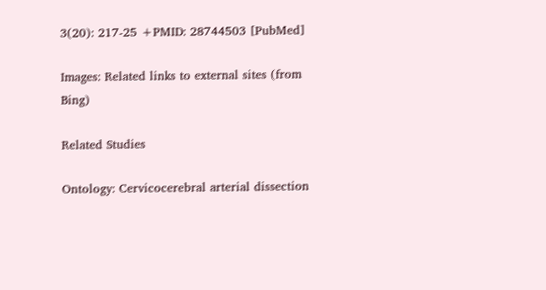3(20): 217-25 +PMID: 28744503 [PubMed]

Images: Related links to external sites (from Bing)

Related Studies

Ontology: Cervicocerebral arterial dissection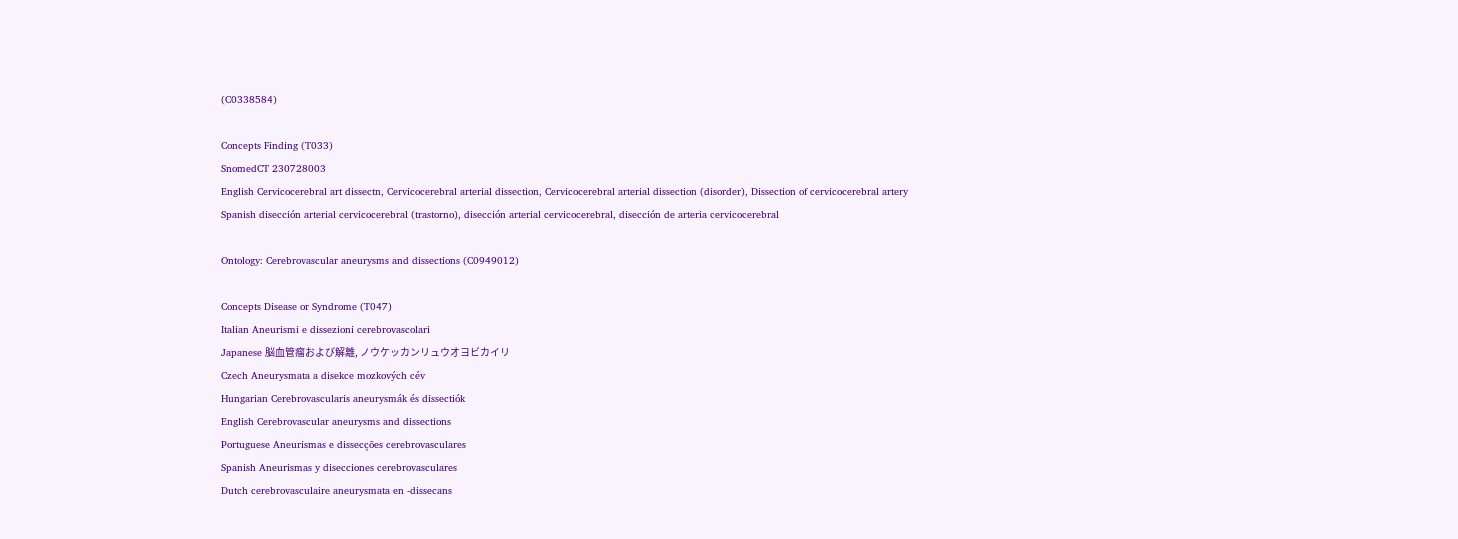(C0338584)

Concepts Finding (T033)
SnomedCT 230728003
English Cervicocerebral art dissectn, Cervicocerebral arterial dissection, Cervicocerebral arterial dissection (disorder), Dissection of cervicocerebral artery
Spanish disección arterial cervicocerebral (trastorno), disección arterial cervicocerebral, disección de arteria cervicocerebral

Ontology: Cerebrovascular aneurysms and dissections (C0949012)

Concepts Disease or Syndrome (T047)
Italian Aneurismi e dissezioni cerebrovascolari
Japanese 脳血管瘤および解離, ノウケッカンリュウオヨビカイリ
Czech Aneurysmata a disekce mozkových cév
Hungarian Cerebrovascularis aneurysmák és dissectiók
English Cerebrovascular aneurysms and dissections
Portuguese Aneurismas e dissecções cerebrovasculares
Spanish Aneurismas y disecciones cerebrovasculares
Dutch cerebrovasculaire aneurysmata en -dissecans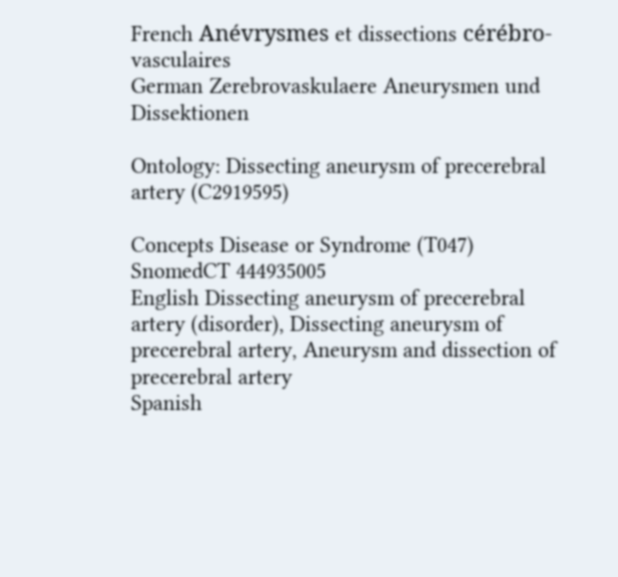French Anévrysmes et dissections cérébro-vasculaires
German Zerebrovaskulaere Aneurysmen und Dissektionen

Ontology: Dissecting aneurysm of precerebral artery (C2919595)

Concepts Disease or Syndrome (T047)
SnomedCT 444935005
English Dissecting aneurysm of precerebral artery (disorder), Dissecting aneurysm of precerebral artery, Aneurysm and dissection of precerebral artery
Spanish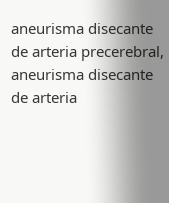aneurisma disecante de arteria precerebral, aneurisma disecante de arteria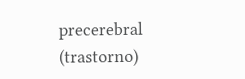precerebral (trastorno)